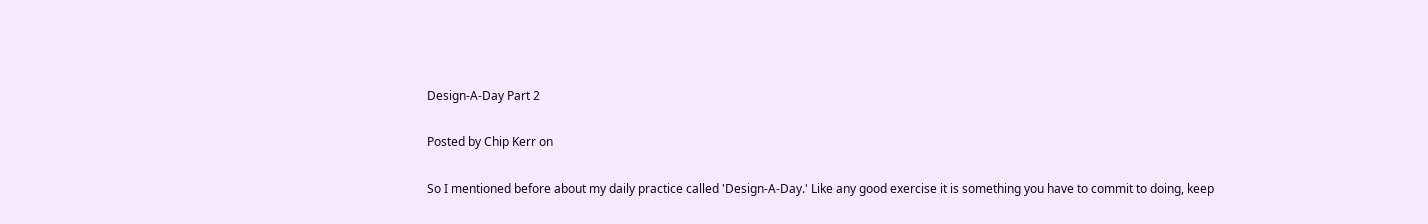Design-A-Day Part 2

Posted by Chip Kerr on

So I mentioned before about my daily practice called 'Design-A-Day.' Like any good exercise it is something you have to commit to doing, keep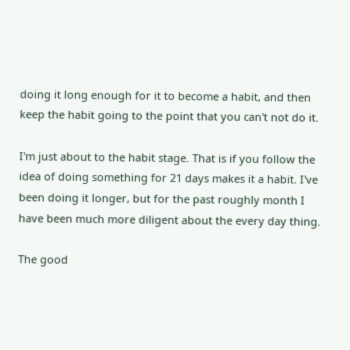doing it long enough for it to become a habit, and then keep the habit going to the point that you can't not do it.

I'm just about to the habit stage. That is if you follow the idea of doing something for 21 days makes it a habit. I've been doing it longer, but for the past roughly month I have been much more diligent about the every day thing.

The good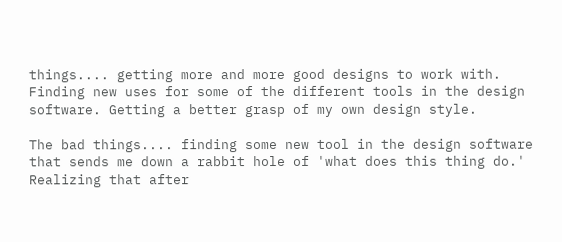things.... getting more and more good designs to work with. Finding new uses for some of the different tools in the design software. Getting a better grasp of my own design style.

The bad things.... finding some new tool in the design software that sends me down a rabbit hole of 'what does this thing do.' Realizing that after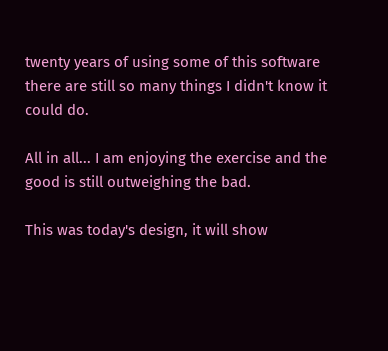twenty years of using some of this software there are still so many things I didn't know it could do.

All in all... I am enjoying the exercise and the good is still outweighing the bad.

This was today's design, it will show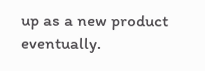up as a new product eventually.